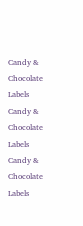Candy & Chocolate Labels
Candy & Chocolate Labels
Candy & Chocolate Labels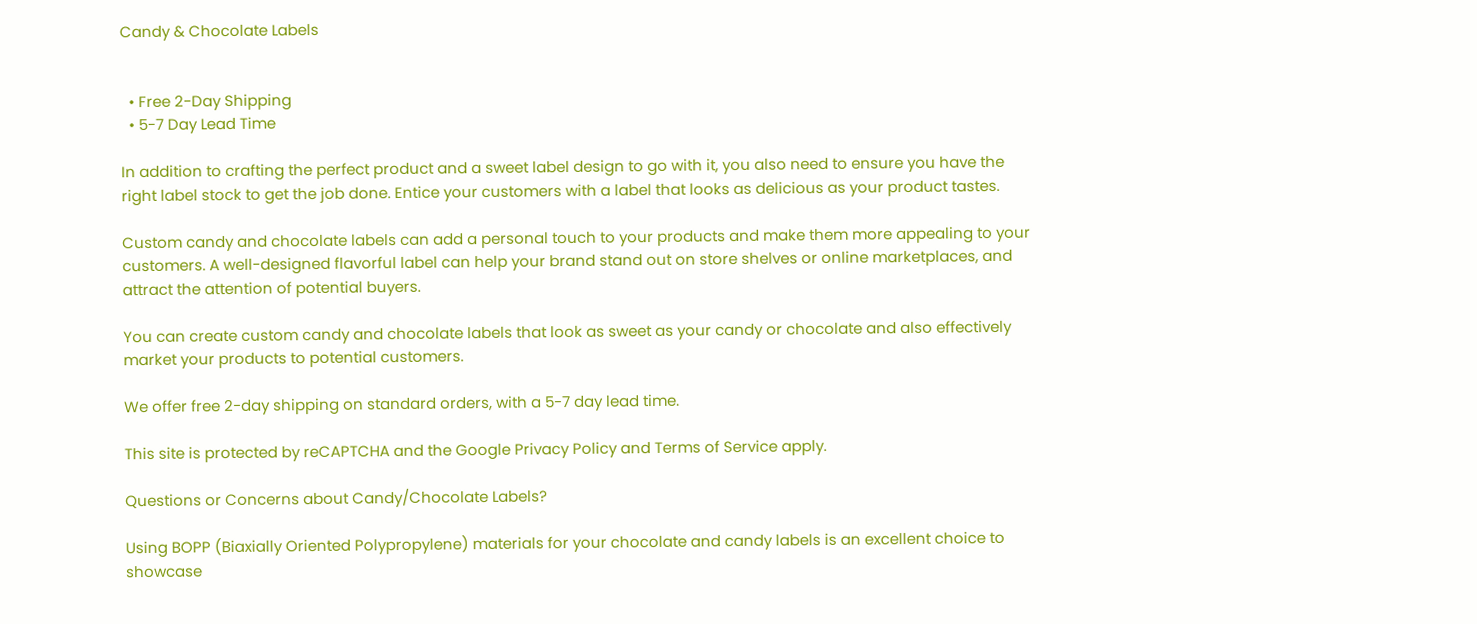Candy & Chocolate Labels


  • Free 2-Day Shipping
  • 5-7 Day Lead Time

In addition to crafting the perfect product and a sweet label design to go with it, you also need to ensure you have the right label stock to get the job done. Entice your customers with a label that looks as delicious as your product tastes.

Custom candy and chocolate labels can add a personal touch to your products and make them more appealing to your customers. A well-designed flavorful label can help your brand stand out on store shelves or online marketplaces, and attract the attention of potential buyers.

You can create custom candy and chocolate labels that look as sweet as your candy or chocolate and also effectively market your products to potential customers.

We offer free 2-day shipping on standard orders, with a 5-7 day lead time.

This site is protected by reCAPTCHA and the Google Privacy Policy and Terms of Service apply.

Questions or Concerns about Candy/Chocolate Labels?

Using BOPP (Biaxially Oriented Polypropylene) materials for your chocolate and candy labels is an excellent choice to showcase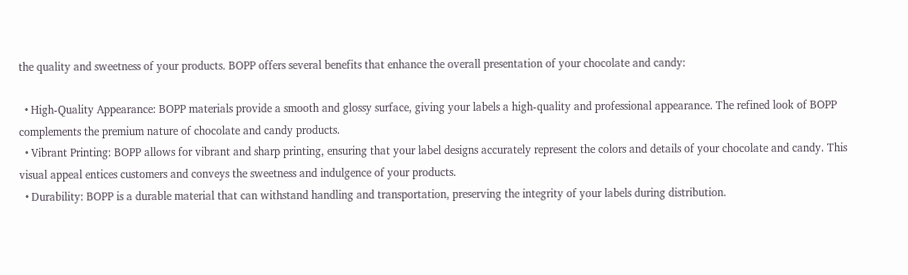the quality and sweetness of your products. BOPP offers several benefits that enhance the overall presentation of your chocolate and candy:

  • High-Quality Appearance: BOPP materials provide a smooth and glossy surface, giving your labels a high-quality and professional appearance. The refined look of BOPP complements the premium nature of chocolate and candy products.
  • Vibrant Printing: BOPP allows for vibrant and sharp printing, ensuring that your label designs accurately represent the colors and details of your chocolate and candy. This visual appeal entices customers and conveys the sweetness and indulgence of your products.
  • Durability: BOPP is a durable material that can withstand handling and transportation, preserving the integrity of your labels during distribution.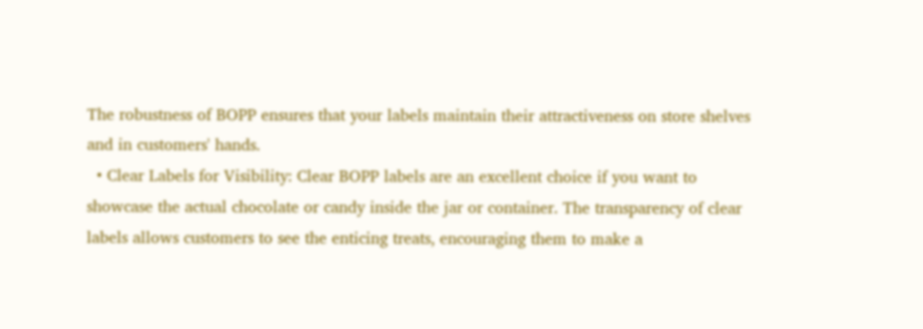The robustness of BOPP ensures that your labels maintain their attractiveness on store shelves and in customers' hands.
  • Clear Labels for Visibility: Clear BOPP labels are an excellent choice if you want to showcase the actual chocolate or candy inside the jar or container. The transparency of clear labels allows customers to see the enticing treats, encouraging them to make a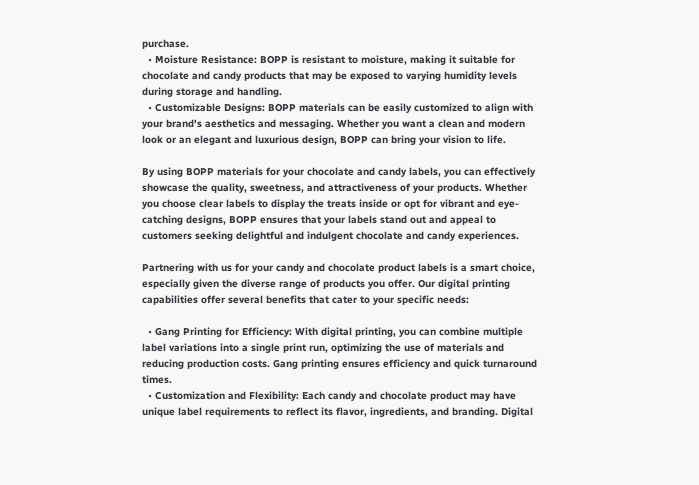purchase.
  • Moisture Resistance: BOPP is resistant to moisture, making it suitable for chocolate and candy products that may be exposed to varying humidity levels during storage and handling.
  • Customizable Designs: BOPP materials can be easily customized to align with your brand's aesthetics and messaging. Whether you want a clean and modern look or an elegant and luxurious design, BOPP can bring your vision to life.

By using BOPP materials for your chocolate and candy labels, you can effectively showcase the quality, sweetness, and attractiveness of your products. Whether you choose clear labels to display the treats inside or opt for vibrant and eye-catching designs, BOPP ensures that your labels stand out and appeal to customers seeking delightful and indulgent chocolate and candy experiences.

Partnering with us for your candy and chocolate product labels is a smart choice, especially given the diverse range of products you offer. Our digital printing capabilities offer several benefits that cater to your specific needs:

  • Gang Printing for Efficiency: With digital printing, you can combine multiple label variations into a single print run, optimizing the use of materials and reducing production costs. Gang printing ensures efficiency and quick turnaround times.
  • Customization and Flexibility: Each candy and chocolate product may have unique label requirements to reflect its flavor, ingredients, and branding. Digital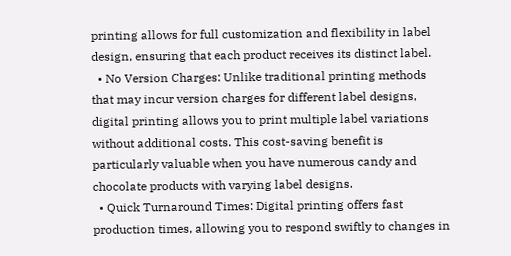printing allows for full customization and flexibility in label design, ensuring that each product receives its distinct label.
  • No Version Charges: Unlike traditional printing methods that may incur version charges for different label designs, digital printing allows you to print multiple label variations without additional costs. This cost-saving benefit is particularly valuable when you have numerous candy and chocolate products with varying label designs.
  • Quick Turnaround Times: Digital printing offers fast production times, allowing you to respond swiftly to changes in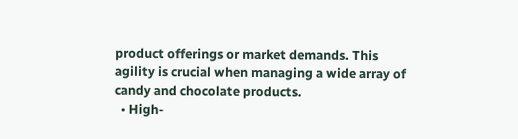product offerings or market demands. This agility is crucial when managing a wide array of candy and chocolate products.
  • High-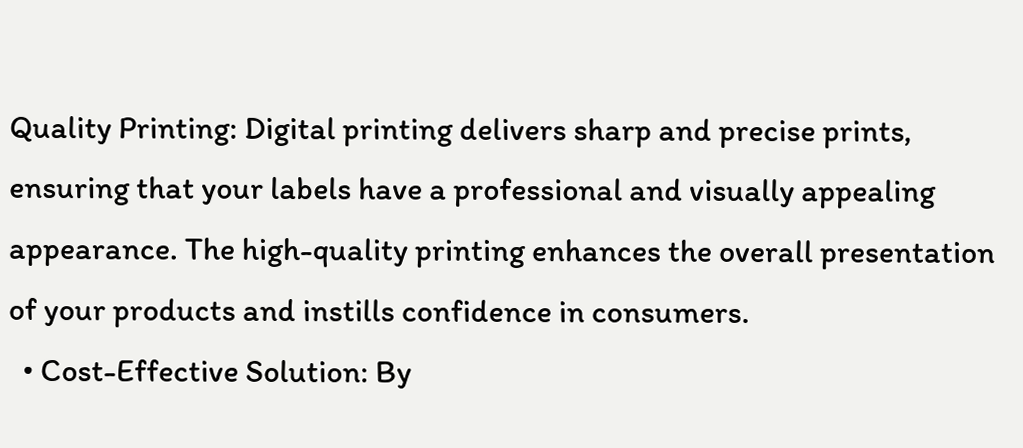Quality Printing: Digital printing delivers sharp and precise prints, ensuring that your labels have a professional and visually appealing appearance. The high-quality printing enhances the overall presentation of your products and instills confidence in consumers.
  • Cost-Effective Solution: By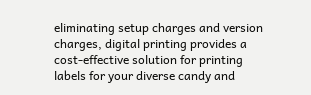eliminating setup charges and version charges, digital printing provides a cost-effective solution for printing labels for your diverse candy and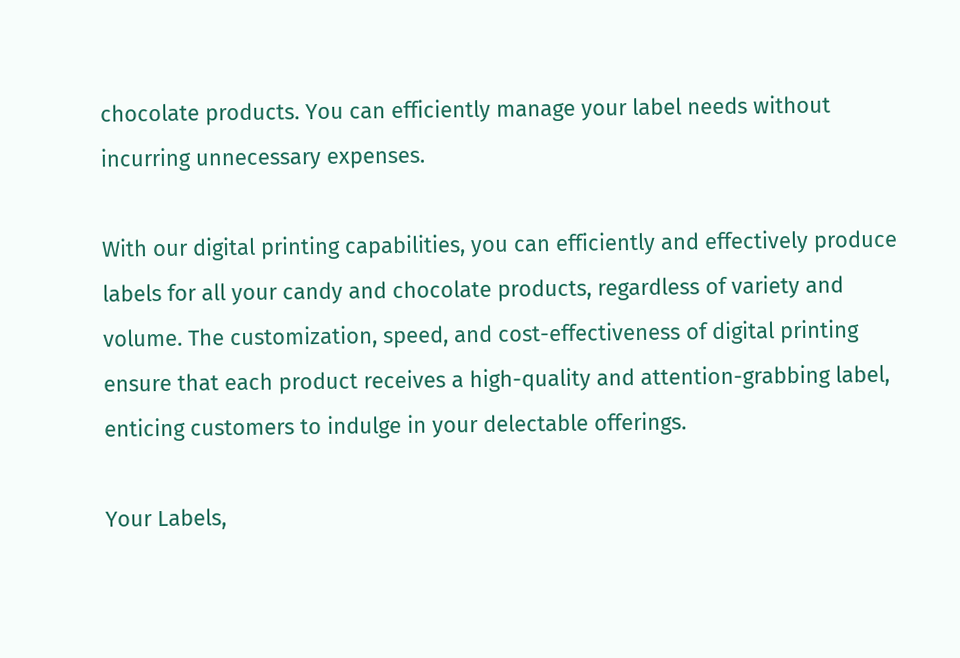chocolate products. You can efficiently manage your label needs without incurring unnecessary expenses.

With our digital printing capabilities, you can efficiently and effectively produce labels for all your candy and chocolate products, regardless of variety and volume. The customization, speed, and cost-effectiveness of digital printing ensure that each product receives a high-quality and attention-grabbing label, enticing customers to indulge in your delectable offerings.

Your Labels,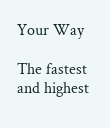Your Way

The fastest and highest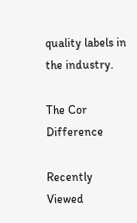quality labels in the industry.

The Cor Difference

Recently Viewed